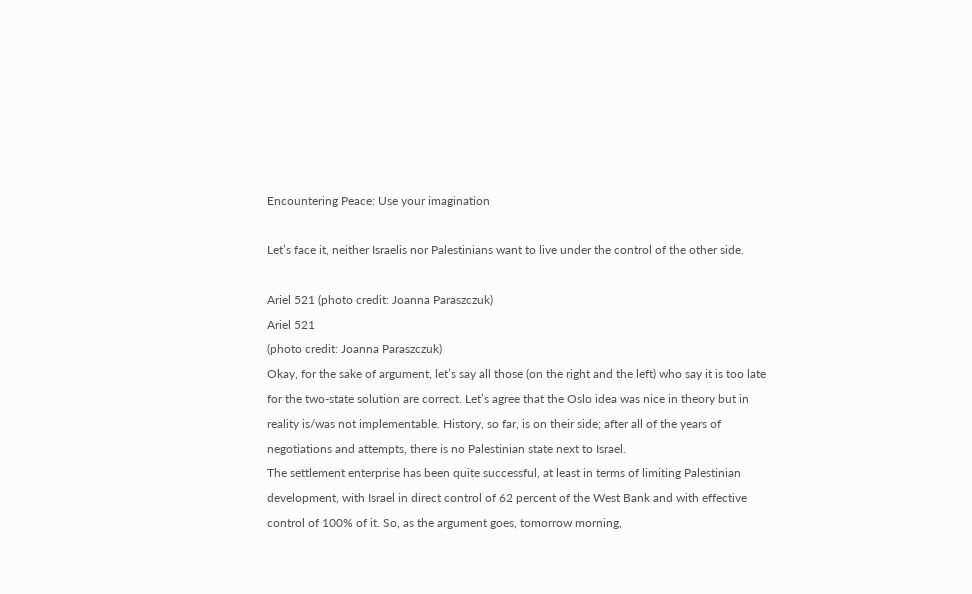Encountering Peace: Use your imagination

Let’s face it, neither Israelis nor Palestinians want to live under the control of the other side.

Ariel 521 (photo credit: Joanna Paraszczuk)
Ariel 521
(photo credit: Joanna Paraszczuk)
Okay, for the sake of argument, let’s say all those (on the right and the left) who say it is too late for the two-state solution are correct. Let’s agree that the Oslo idea was nice in theory but in reality is/was not implementable. History, so far, is on their side; after all of the years of negotiations and attempts, there is no Palestinian state next to Israel.
The settlement enterprise has been quite successful, at least in terms of limiting Palestinian development, with Israel in direct control of 62 percent of the West Bank and with effective control of 100% of it. So, as the argument goes, tomorrow morning,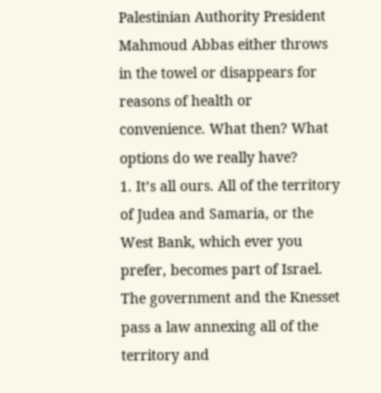Palestinian Authority President Mahmoud Abbas either throws in the towel or disappears for reasons of health or convenience. What then? What options do we really have?
1. It’s all ours. All of the territory of Judea and Samaria, or the West Bank, which ever you prefer, becomes part of Israel. The government and the Knesset pass a law annexing all of the territory and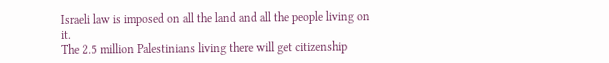Israeli law is imposed on all the land and all the people living on it.
The 2.5 million Palestinians living there will get citizenship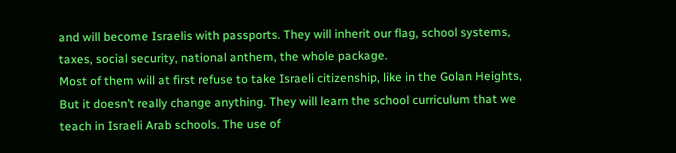and will become Israelis with passports. They will inherit our flag, school systems, taxes, social security, national anthem, the whole package.
Most of them will at first refuse to take Israeli citizenship, like in the Golan Heights, But it doesn’t really change anything. They will learn the school curriculum that we teach in Israeli Arab schools. The use of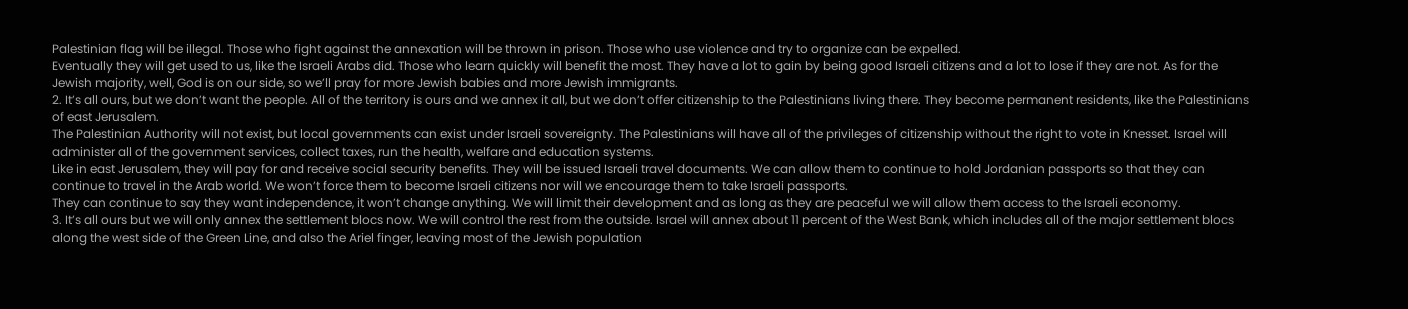Palestinian flag will be illegal. Those who fight against the annexation will be thrown in prison. Those who use violence and try to organize can be expelled.
Eventually they will get used to us, like the Israeli Arabs did. Those who learn quickly will benefit the most. They have a lot to gain by being good Israeli citizens and a lot to lose if they are not. As for the Jewish majority, well, God is on our side, so we’ll pray for more Jewish babies and more Jewish immigrants.
2. It’s all ours, but we don’t want the people. All of the territory is ours and we annex it all, but we don’t offer citizenship to the Palestinians living there. They become permanent residents, like the Palestinians of east Jerusalem.
The Palestinian Authority will not exist, but local governments can exist under Israeli sovereignty. The Palestinians will have all of the privileges of citizenship without the right to vote in Knesset. Israel will administer all of the government services, collect taxes, run the health, welfare and education systems.
Like in east Jerusalem, they will pay for and receive social security benefits. They will be issued Israeli travel documents. We can allow them to continue to hold Jordanian passports so that they can continue to travel in the Arab world. We won’t force them to become Israeli citizens nor will we encourage them to take Israeli passports.
They can continue to say they want independence, it won’t change anything. We will limit their development and as long as they are peaceful we will allow them access to the Israeli economy.
3. It’s all ours but we will only annex the settlement blocs now. We will control the rest from the outside. Israel will annex about 11 percent of the West Bank, which includes all of the major settlement blocs along the west side of the Green Line, and also the Ariel finger, leaving most of the Jewish population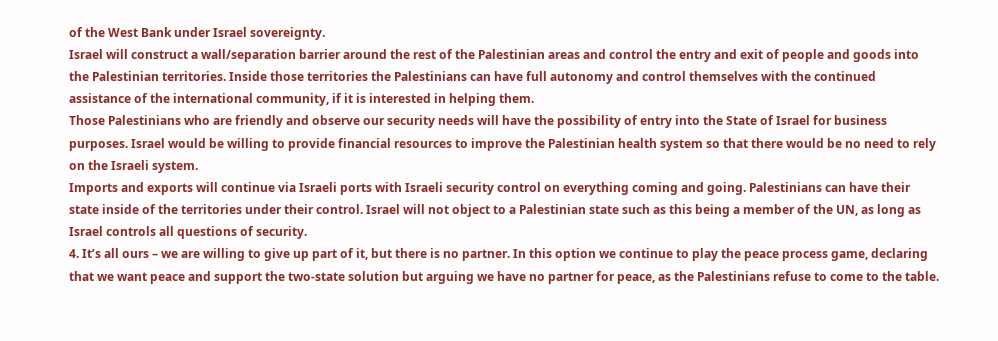of the West Bank under Israel sovereignty.
Israel will construct a wall/separation barrier around the rest of the Palestinian areas and control the entry and exit of people and goods into the Palestinian territories. Inside those territories the Palestinians can have full autonomy and control themselves with the continued assistance of the international community, if it is interested in helping them.
Those Palestinians who are friendly and observe our security needs will have the possibility of entry into the State of Israel for business purposes. Israel would be willing to provide financial resources to improve the Palestinian health system so that there would be no need to rely on the Israeli system.
Imports and exports will continue via Israeli ports with Israeli security control on everything coming and going. Palestinians can have their state inside of the territories under their control. Israel will not object to a Palestinian state such as this being a member of the UN, as long as Israel controls all questions of security.
4. It’s all ours – we are willing to give up part of it, but there is no partner. In this option we continue to play the peace process game, declaring that we want peace and support the two-state solution but arguing we have no partner for peace, as the Palestinians refuse to come to the table.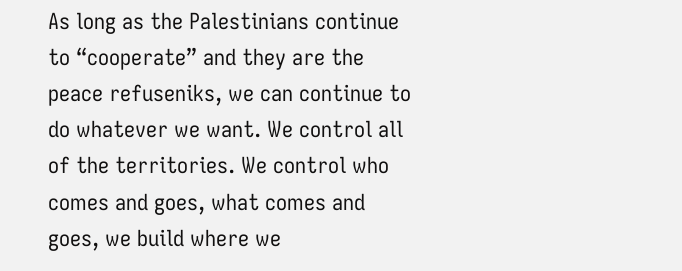As long as the Palestinians continue to “cooperate” and they are the peace refuseniks, we can continue to do whatever we want. We control all of the territories. We control who comes and goes, what comes and goes, we build where we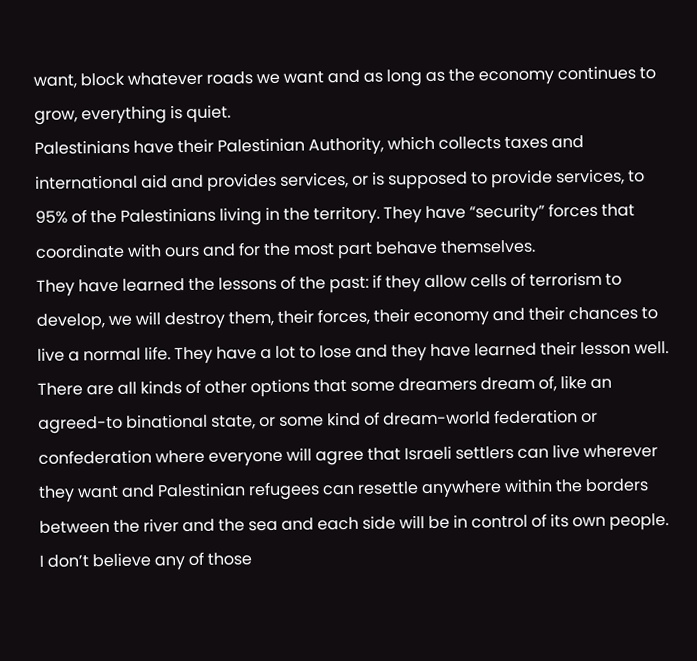want, block whatever roads we want and as long as the economy continues to grow, everything is quiet.
Palestinians have their Palestinian Authority, which collects taxes and international aid and provides services, or is supposed to provide services, to 95% of the Palestinians living in the territory. They have “security” forces that coordinate with ours and for the most part behave themselves.
They have learned the lessons of the past: if they allow cells of terrorism to develop, we will destroy them, their forces, their economy and their chances to live a normal life. They have a lot to lose and they have learned their lesson well.
There are all kinds of other options that some dreamers dream of, like an agreed-to binational state, or some kind of dream-world federation or confederation where everyone will agree that Israeli settlers can live wherever they want and Palestinian refugees can resettle anywhere within the borders between the river and the sea and each side will be in control of its own people.
I don’t believe any of those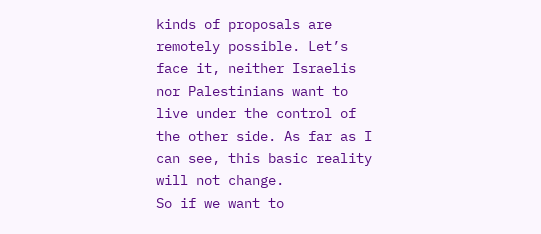kinds of proposals are remotely possible. Let’s face it, neither Israelis nor Palestinians want to live under the control of the other side. As far as I can see, this basic reality will not change.
So if we want to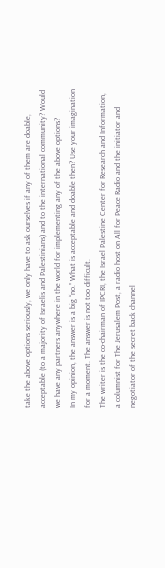take the above options seriously, we only have to ask ourselves if any of them are doable, acceptable (to a majority of Israelis and Palestinians) and to the international community? Would we have any partners anywhere in the world for implementing any of the above options?
In my opinion, the answer is a big “no.” What is acceptable and doable then? Use your imagination for a moment. The answer is not too difficult.
The writer is the co-chairman of IPCRI, the Israel Palestine Center for Research and Information, a columnist for The Jerusalem Post, a radio host on All for Peace Radio and the initiator and negotiator of the secret back channel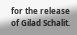for the release of Gilad Schalit.